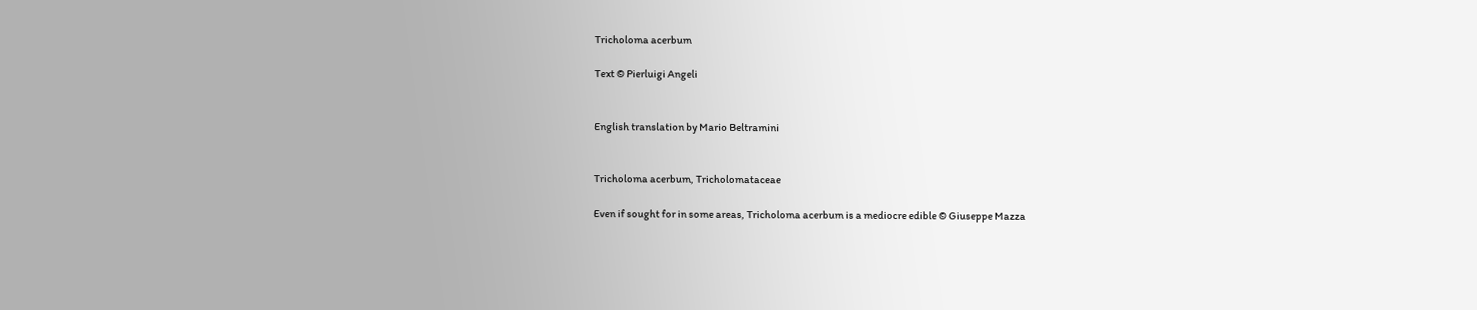Tricholoma acerbum

Text © Pierluigi Angeli


English translation by Mario Beltramini


Tricholoma acerbum, Tricholomataceae

Even if sought for in some areas, Tricholoma acerbum is a mediocre edible © Giuseppe Mazza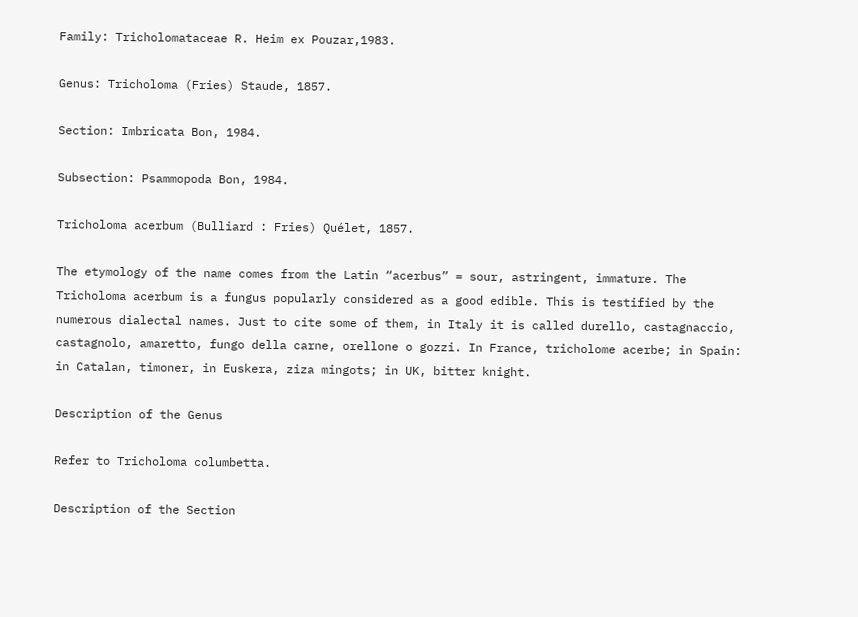Family: Tricholomataceae R. Heim ex Pouzar,1983.

Genus: Tricholoma (Fries) Staude, 1857.

Section: Imbricata Bon, 1984.

Subsection: Psammopoda Bon, 1984.

Tricholoma acerbum (Bulliard : Fries) Quélet, 1857.

The etymology of the name comes from the Latin “acerbus” = sour, astringent, immature. The Tricholoma acerbum is a fungus popularly considered as a good edible. This is testified by the numerous dialectal names. Just to cite some of them, in Italy it is called durello, castagnaccio, castagnolo, amaretto, fungo della carne, orellone o gozzi. In France, tricholome acerbe; in Spain: in Catalan, timoner, in Euskera, ziza mingots; in UK, bitter knight.

Description of the Genus

Refer to Tricholoma columbetta.

Description of the Section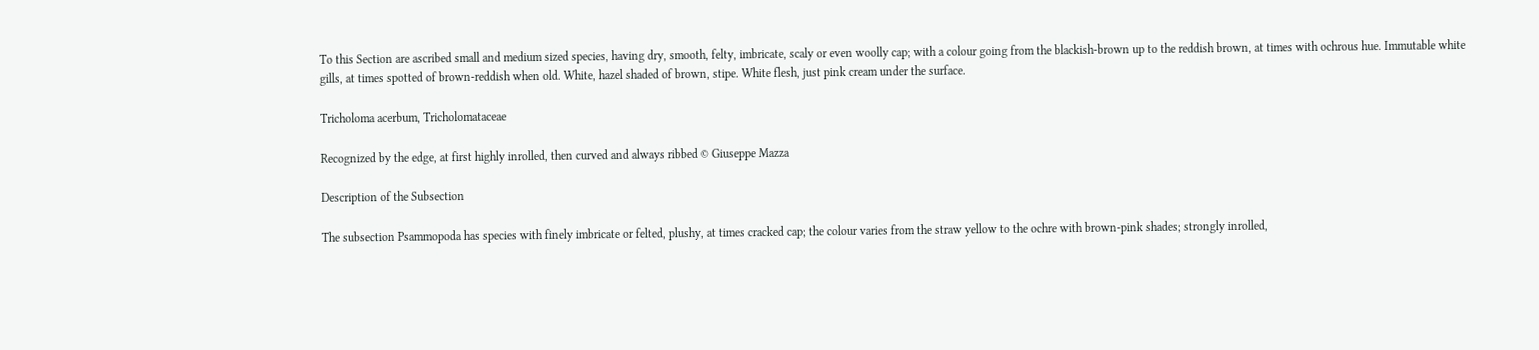To this Section are ascribed small and medium sized species, having dry, smooth, felty, imbricate, scaly or even woolly cap; with a colour going from the blackish-brown up to the reddish brown, at times with ochrous hue. Immutable white gills, at times spotted of brown-reddish when old. White, hazel shaded of brown, stipe. White flesh, just pink cream under the surface.

Tricholoma acerbum, Tricholomataceae

Recognized by the edge, at first highly inrolled, then curved and always ribbed © Giuseppe Mazza

Description of the Subsection

The subsection Psammopoda has species with finely imbricate or felted, plushy, at times cracked cap; the colour varies from the straw yellow to the ochre with brown-pink shades; strongly inrolled,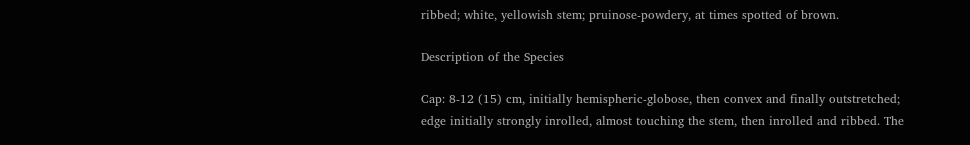ribbed; white, yellowish stem; pruinose-powdery, at times spotted of brown.

Description of the Species

Cap: 8-12 (15) cm, initially hemispheric-globose, then convex and finally outstretched; edge initially strongly inrolled, almost touching the stem, then inrolled and ribbed. The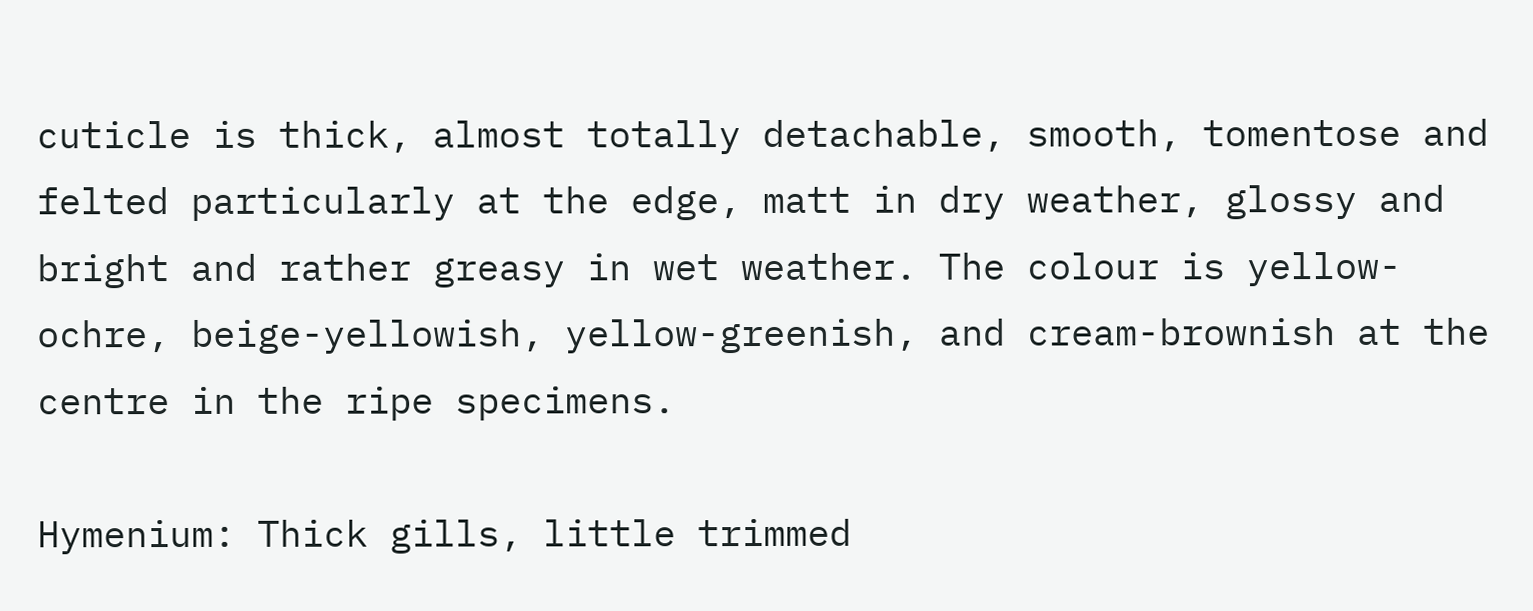cuticle is thick, almost totally detachable, smooth, tomentose and felted particularly at the edge, matt in dry weather, glossy and bright and rather greasy in wet weather. The colour is yellow-ochre, beige-yellowish, yellow-greenish, and cream-brownish at the centre in the ripe specimens.

Hymenium: Thick gills, little trimmed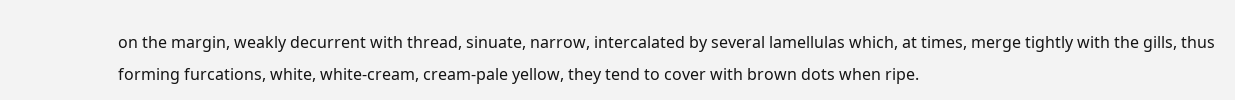on the margin, weakly decurrent with thread, sinuate, narrow, intercalated by several lamellulas which, at times, merge tightly with the gills, thus forming furcations, white, white-cream, cream-pale yellow, they tend to cover with brown dots when ripe.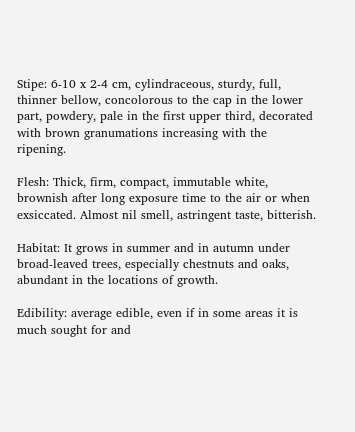Stipe: 6-10 x 2-4 cm, cylindraceous, sturdy, full, thinner bellow, concolorous to the cap in the lower part, powdery, pale in the first upper third, decorated with brown granumations increasing with the ripening.

Flesh: Thick, firm, compact, immutable white, brownish after long exposure time to the air or when exsiccated. Almost nil smell, astringent taste, bitterish.

Habitat: It grows in summer and in autumn under broad-leaved trees, especially chestnuts and oaks, abundant in the locations of growth.

Edibility: average edible, even if in some areas it is much sought for and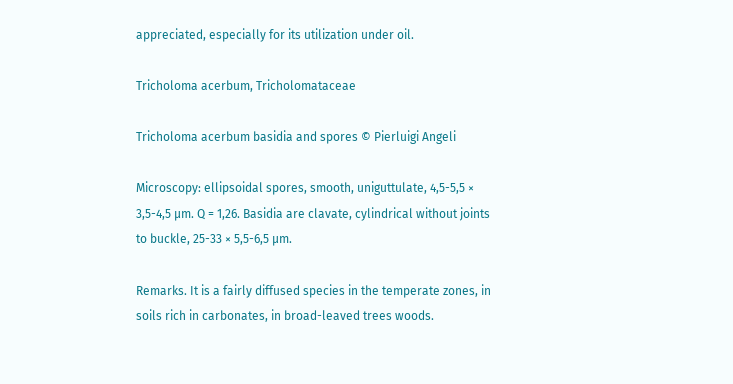appreciated, especially for its utilization under oil.

Tricholoma acerbum, Tricholomataceae

Tricholoma acerbum basidia and spores © Pierluigi Angeli

Microscopy: ellipsoidal spores, smooth, uniguttulate, 4,5-5,5 × 3,5-4,5 µm. Q = 1,26. Basidia are clavate, cylindrical without joints to buckle, 25-33 × 5,5-6,5 µm.

Remarks. It is a fairly diffused species in the temperate zones, in soils rich in carbonates, in broad-leaved trees woods.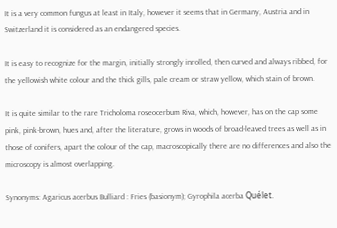It is a very common fungus at least in Italy, however it seems that in Germany, Austria and in Switzerland it is considered as an endangered species.

It is easy to recognize for the margin, initially strongly inrolled, then curved and always ribbed, for the yellowish white colour and the thick gills, pale cream or straw yellow, which stain of brown.

It is quite similar to the rare Tricholoma roseocerbum Riva, which, however, has on the cap some pink, pink-brown, hues and, after the literature, grows in woods of broad-leaved trees as well as in those of conifers, apart the colour of the cap, macroscopically there are no differences and also the microscopy is almost overlapping.

Synonyms: Agaricus acerbus Bulliard : Fries (basionym); Gyrophila acerba Quélet.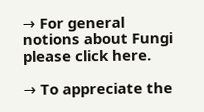→ For general notions about Fungi please click here.

→ To appreciate the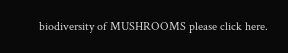biodiversity of MUSHROOMS please click here.